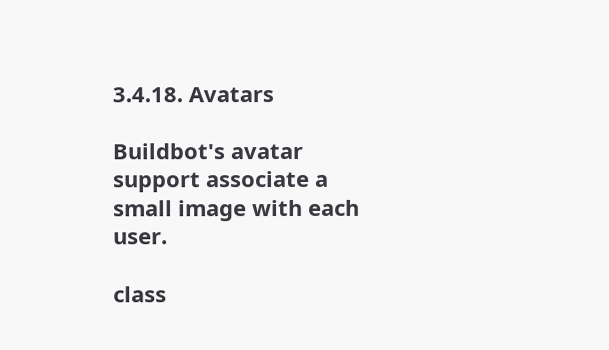3.4.18. Avatars

Buildbot's avatar support associate a small image with each user.

class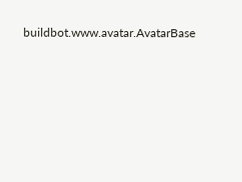buildbot.www.avatar.AvatarBase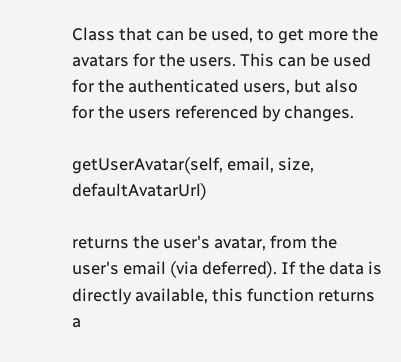Class that can be used, to get more the avatars for the users. This can be used for the authenticated users, but also for the users referenced by changes.

getUserAvatar(self, email, size, defaultAvatarUrl)

returns the user's avatar, from the user's email (via deferred). If the data is directly available, this function returns a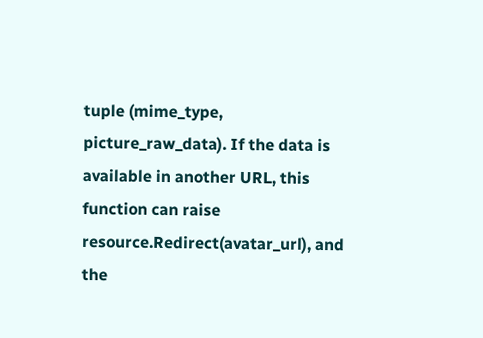tuple (mime_type, picture_raw_data). If the data is available in another URL, this function can raise resource.Redirect(avatar_url), and the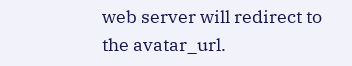web server will redirect to the avatar_url.